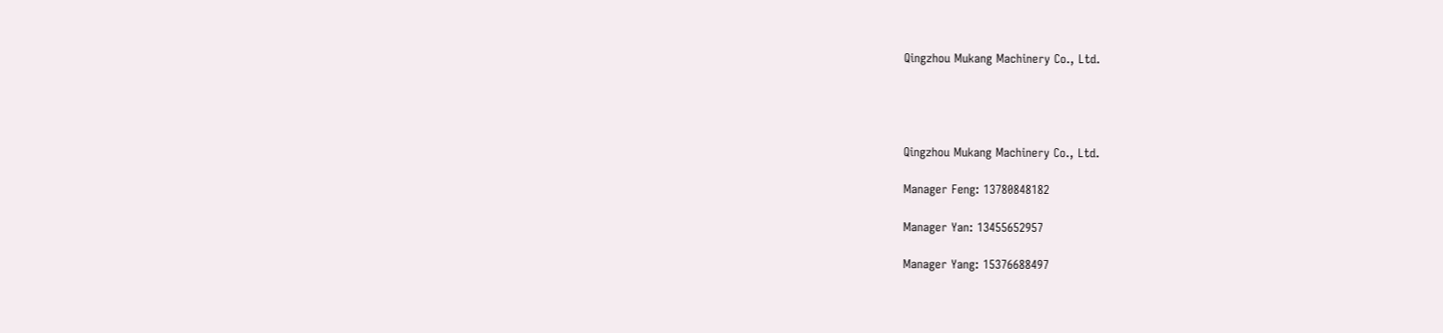Qingzhou Mukang Machinery Co., Ltd.




Qingzhou Mukang Machinery Co., Ltd.

Manager Feng: 13780848182

Manager Yan: 13455652957

Manager Yang: 15376688497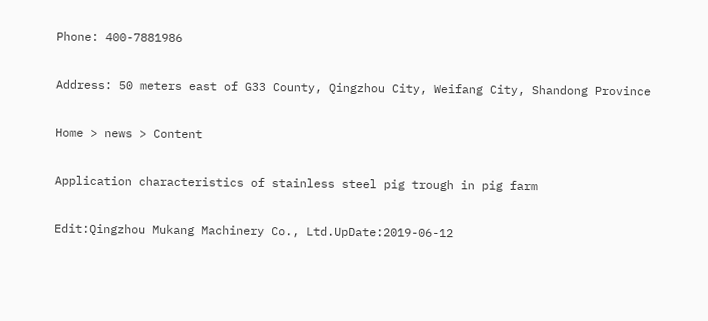Phone: 400-7881986

Address: 50 meters east of G33 County, Qingzhou City, Weifang City, Shandong Province

Home > news > Content

Application characteristics of stainless steel pig trough in pig farm

Edit:Qingzhou Mukang Machinery Co., Ltd.UpDate:2019-06-12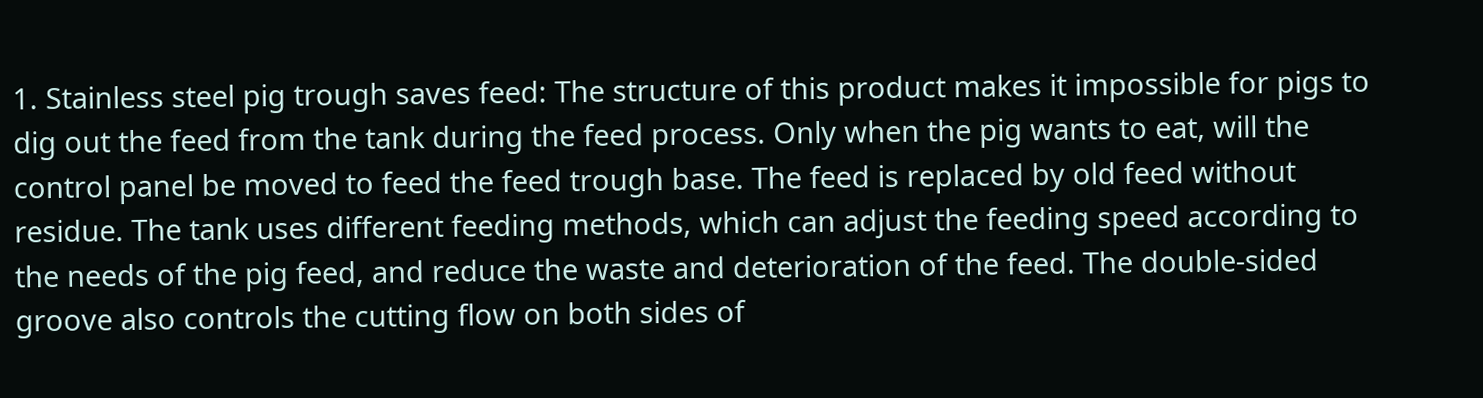1. Stainless steel pig trough saves feed: The structure of this product makes it impossible for pigs to dig out the feed from the tank during the feed process. Only when the pig wants to eat, will the control panel be moved to feed the feed trough base. The feed is replaced by old feed without residue. The tank uses different feeding methods, which can adjust the feeding speed according to the needs of the pig feed, and reduce the waste and deterioration of the feed. The double-sided groove also controls the cutting flow on both sides of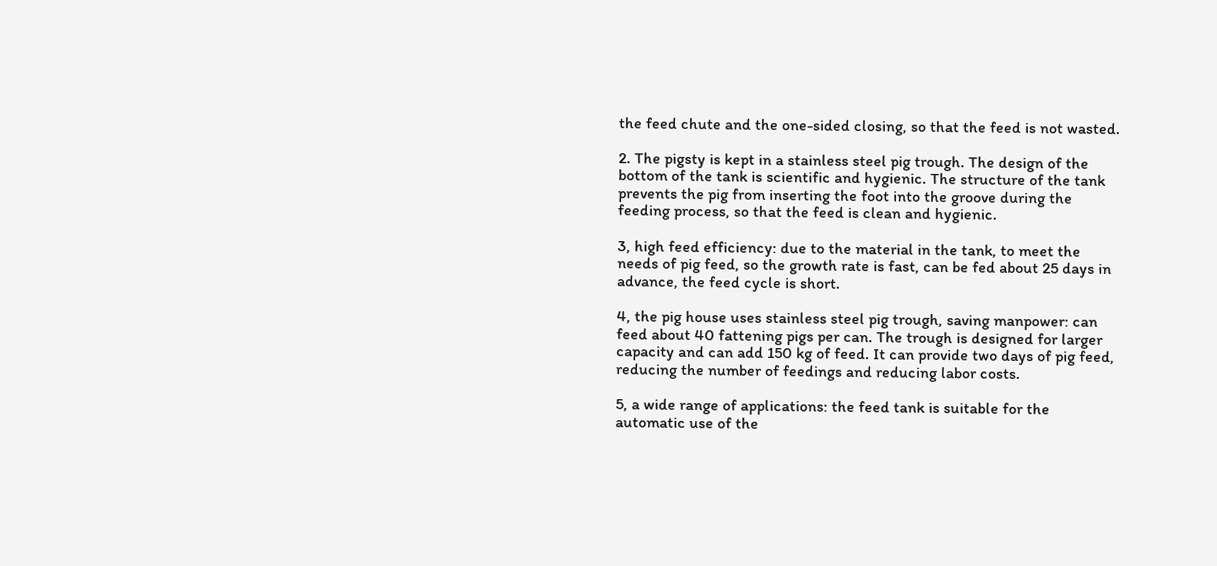the feed chute and the one-sided closing, so that the feed is not wasted.

2. The pigsty is kept in a stainless steel pig trough. The design of the bottom of the tank is scientific and hygienic. The structure of the tank prevents the pig from inserting the foot into the groove during the feeding process, so that the feed is clean and hygienic.

3, high feed efficiency: due to the material in the tank, to meet the needs of pig feed, so the growth rate is fast, can be fed about 25 days in advance, the feed cycle is short.

4, the pig house uses stainless steel pig trough, saving manpower: can feed about 40 fattening pigs per can. The trough is designed for larger capacity and can add 150 kg of feed. It can provide two days of pig feed, reducing the number of feedings and reducing labor costs.

5, a wide range of applications: the feed tank is suitable for the automatic use of the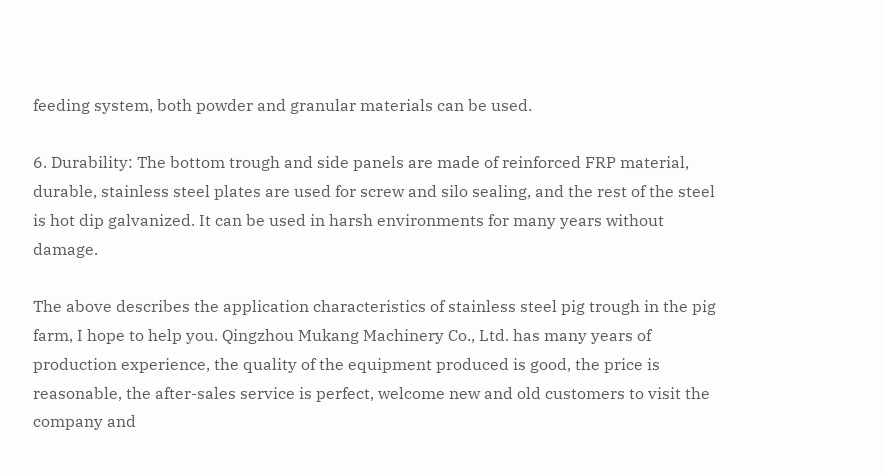feeding system, both powder and granular materials can be used.

6. Durability: The bottom trough and side panels are made of reinforced FRP material, durable, stainless steel plates are used for screw and silo sealing, and the rest of the steel is hot dip galvanized. It can be used in harsh environments for many years without damage.

The above describes the application characteristics of stainless steel pig trough in the pig farm, I hope to help you. Qingzhou Mukang Machinery Co., Ltd. has many years of production experience, the quality of the equipment produced is good, the price is reasonable, the after-sales service is perfect, welcome new and old customers to visit the company and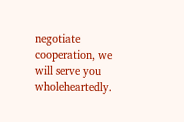negotiate cooperation, we will serve you wholeheartedly.